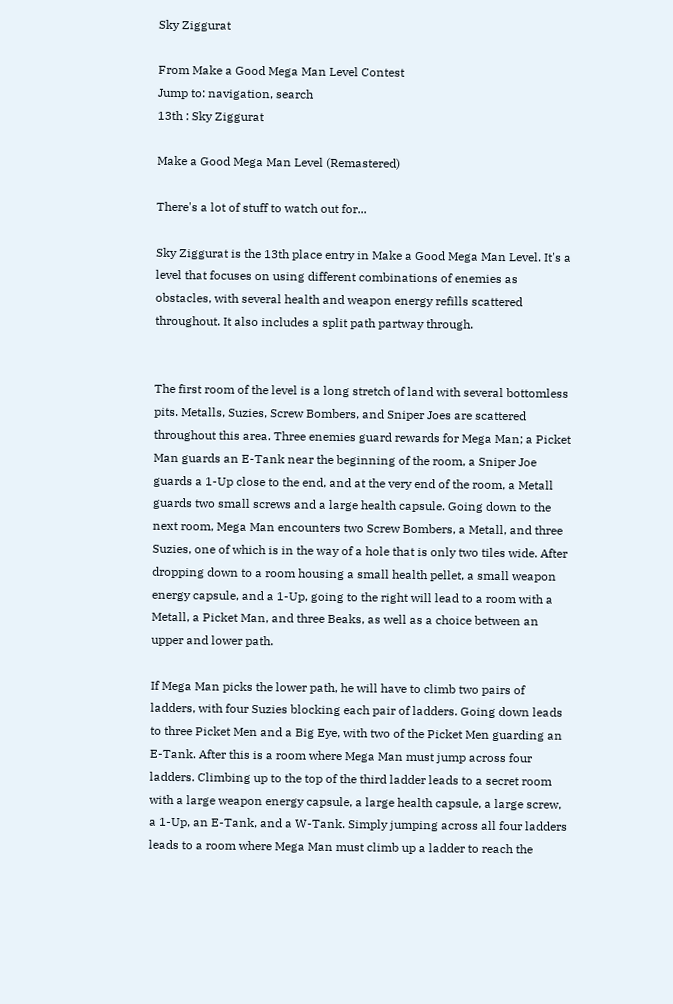Sky Ziggurat

From Make a Good Mega Man Level Contest
Jump to: navigation, search
13th : Sky Ziggurat

Make a Good Mega Man Level (Remastered)

There's a lot of stuff to watch out for...

Sky Ziggurat is the 13th place entry in Make a Good Mega Man Level. It's a level that focuses on using different combinations of enemies as obstacles, with several health and weapon energy refills scattered throughout. It also includes a split path partway through.


The first room of the level is a long stretch of land with several bottomless pits. Metalls, Suzies, Screw Bombers, and Sniper Joes are scattered throughout this area. Three enemies guard rewards for Mega Man; a Picket Man guards an E-Tank near the beginning of the room, a Sniper Joe guards a 1-Up close to the end, and at the very end of the room, a Metall guards two small screws and a large health capsule. Going down to the next room, Mega Man encounters two Screw Bombers, a Metall, and three Suzies, one of which is in the way of a hole that is only two tiles wide. After dropping down to a room housing a small health pellet, a small weapon energy capsule, and a 1-Up, going to the right will lead to a room with a Metall, a Picket Man, and three Beaks, as well as a choice between an upper and lower path.

If Mega Man picks the lower path, he will have to climb two pairs of ladders, with four Suzies blocking each pair of ladders. Going down leads to three Picket Men and a Big Eye, with two of the Picket Men guarding an E-Tank. After this is a room where Mega Man must jump across four ladders. Climbing up to the top of the third ladder leads to a secret room with a large weapon energy capsule, a large health capsule, a large screw, a 1-Up, an E-Tank, and a W-Tank. Simply jumping across all four ladders leads to a room where Mega Man must climb up a ladder to reach the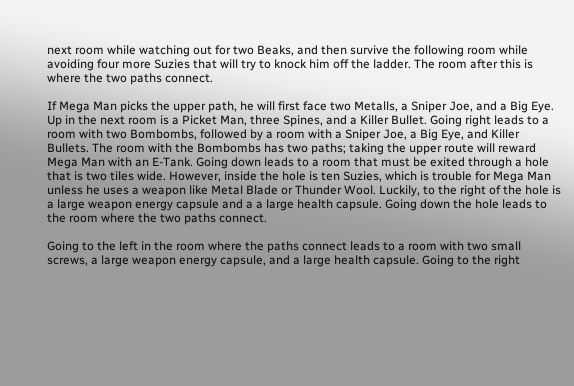next room while watching out for two Beaks, and then survive the following room while avoiding four more Suzies that will try to knock him off the ladder. The room after this is where the two paths connect.

If Mega Man picks the upper path, he will first face two Metalls, a Sniper Joe, and a Big Eye. Up in the next room is a Picket Man, three Spines, and a Killer Bullet. Going right leads to a room with two Bombombs, followed by a room with a Sniper Joe, a Big Eye, and Killer Bullets. The room with the Bombombs has two paths; taking the upper route will reward Mega Man with an E-Tank. Going down leads to a room that must be exited through a hole that is two tiles wide. However, inside the hole is ten Suzies, which is trouble for Mega Man unless he uses a weapon like Metal Blade or Thunder Wool. Luckily, to the right of the hole is a large weapon energy capsule and a a large health capsule. Going down the hole leads to the room where the two paths connect.

Going to the left in the room where the paths connect leads to a room with two small screws, a large weapon energy capsule, and a large health capsule. Going to the right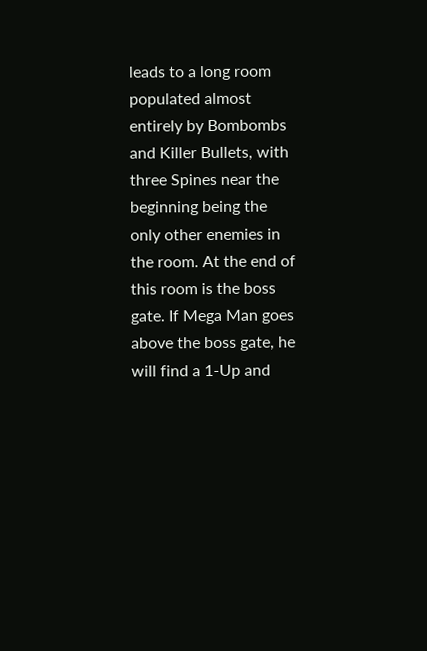leads to a long room populated almost entirely by Bombombs and Killer Bullets, with three Spines near the beginning being the only other enemies in the room. At the end of this room is the boss gate. If Mega Man goes above the boss gate, he will find a 1-Up and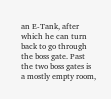an E-Tank, after which he can turn back to go through the boss gate. Past the two boss gates is a mostly empty room,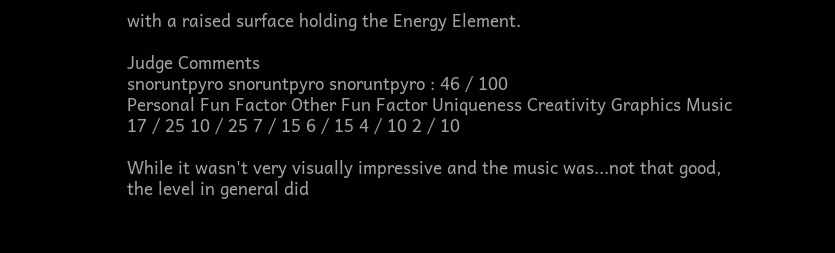with a raised surface holding the Energy Element.

Judge Comments
snoruntpyro snoruntpyro snoruntpyro : 46 / 100
Personal Fun Factor Other Fun Factor Uniqueness Creativity Graphics Music
17 / 25 10 / 25 7 / 15 6 / 15 4 / 10 2 / 10

While it wasn't very visually impressive and the music was...not that good, the level in general did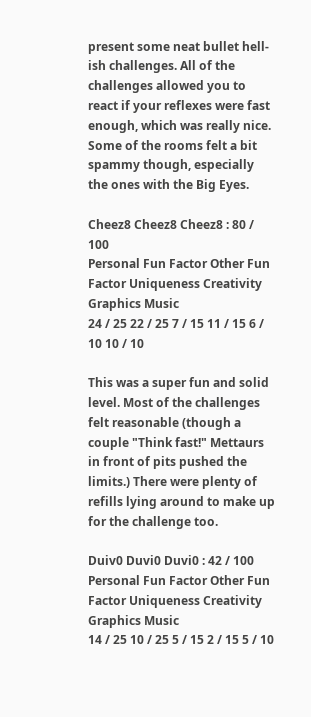present some neat bullet hell-ish challenges. All of the challenges allowed you to react if your reflexes were fast enough, which was really nice. Some of the rooms felt a bit spammy though, especially the ones with the Big Eyes.

Cheez8 Cheez8 Cheez8 : 80 / 100
Personal Fun Factor Other Fun Factor Uniqueness Creativity Graphics Music
24 / 25 22 / 25 7 / 15 11 / 15 6 / 10 10 / 10

This was a super fun and solid level. Most of the challenges felt reasonable (though a couple "Think fast!" Mettaurs in front of pits pushed the limits.) There were plenty of refills lying around to make up for the challenge too.

Duiv0 Duvi0 Duvi0 : 42 / 100
Personal Fun Factor Other Fun Factor Uniqueness Creativity Graphics Music
14 / 25 10 / 25 5 / 15 2 / 15 5 / 10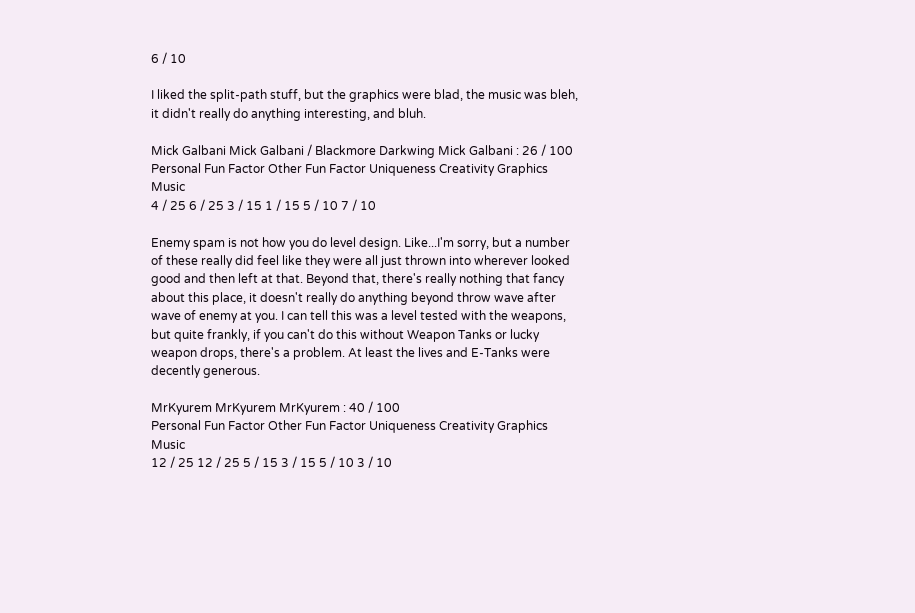6 / 10

I liked the split-path stuff, but the graphics were blad, the music was bleh, it didn't really do anything interesting, and bluh.

Mick Galbani Mick Galbani / Blackmore Darkwing Mick Galbani : 26 / 100
Personal Fun Factor Other Fun Factor Uniqueness Creativity Graphics Music
4 / 25 6 / 25 3 / 15 1 / 15 5 / 10 7 / 10

Enemy spam is not how you do level design. Like...I'm sorry, but a number of these really did feel like they were all just thrown into wherever looked good and then left at that. Beyond that, there's really nothing that fancy about this place, it doesn't really do anything beyond throw wave after wave of enemy at you. I can tell this was a level tested with the weapons, but quite frankly, if you can't do this without Weapon Tanks or lucky weapon drops, there's a problem. At least the lives and E-Tanks were decently generous.

MrKyurem MrKyurem MrKyurem : 40 / 100
Personal Fun Factor Other Fun Factor Uniqueness Creativity Graphics Music
12 / 25 12 / 25 5 / 15 3 / 15 5 / 10 3 / 10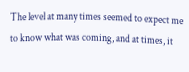The level at many times seemed to expect me to know what was coming, and at times, it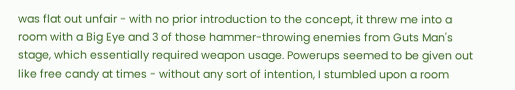was flat out unfair - with no prior introduction to the concept, it threw me into a room with a Big Eye and 3 of those hammer-throwing enemies from Guts Man's stage, which essentially required weapon usage. Powerups seemed to be given out like free candy at times - without any sort of intention, I stumbled upon a room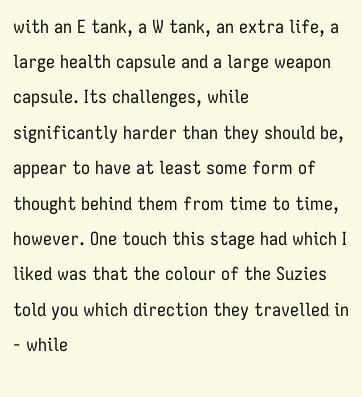with an E tank, a W tank, an extra life, a large health capsule and a large weapon capsule. Its challenges, while significantly harder than they should be, appear to have at least some form of thought behind them from time to time, however. One touch this stage had which I liked was that the colour of the Suzies told you which direction they travelled in - while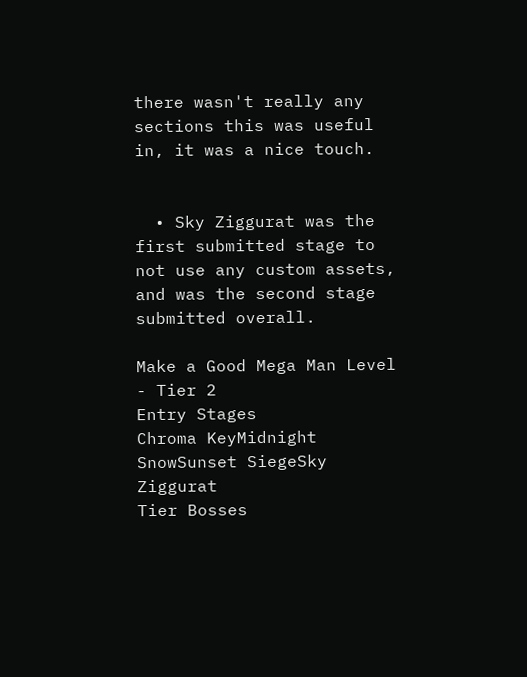there wasn't really any sections this was useful in, it was a nice touch.


  • Sky Ziggurat was the first submitted stage to not use any custom assets, and was the second stage submitted overall.

Make a Good Mega Man Level - Tier 2
Entry Stages
Chroma KeyMidnight SnowSunset SiegeSky Ziggurat
Tier Bosses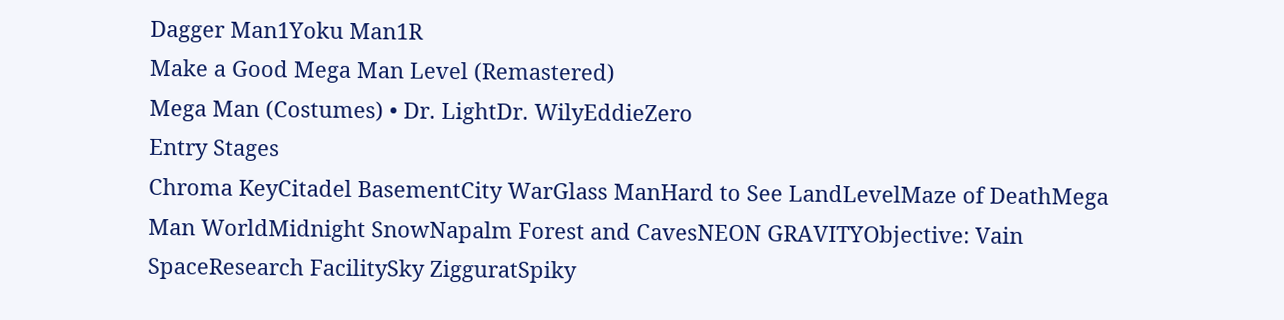Dagger Man1Yoku Man1R
Make a Good Mega Man Level (Remastered)
Mega Man (Costumes) • Dr. LightDr. WilyEddieZero
Entry Stages
Chroma KeyCitadel BasementCity WarGlass ManHard to See LandLevelMaze of DeathMega Man WorldMidnight SnowNapalm Forest and CavesNEON GRAVITYObjective: Vain SpaceResearch FacilitySky ZigguratSpiky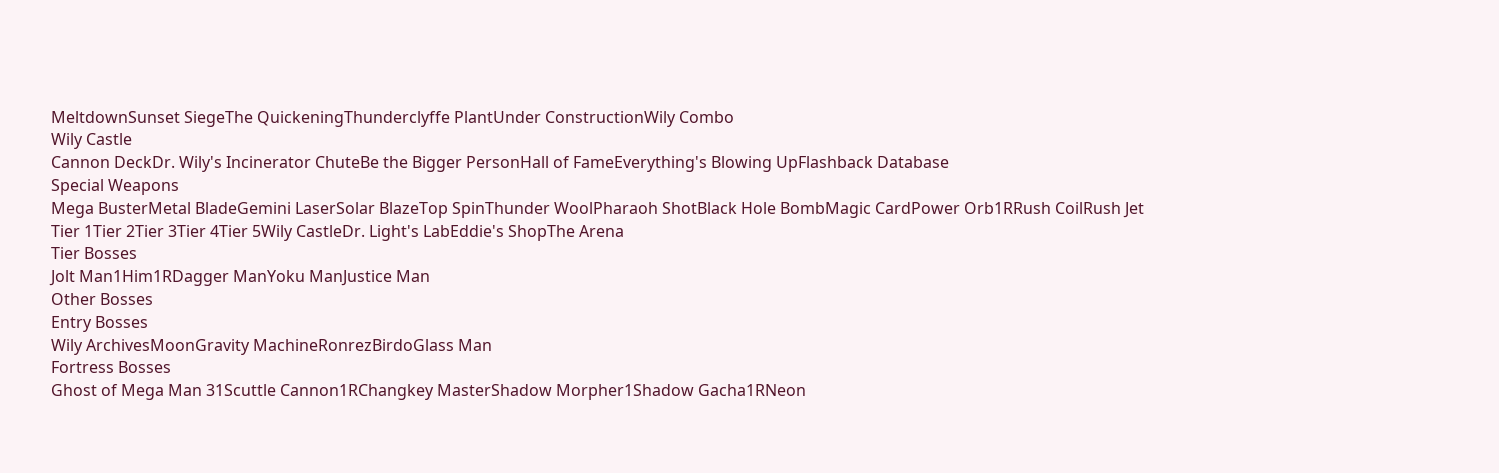MeltdownSunset SiegeThe QuickeningThunderclyffe PlantUnder ConstructionWily Combo
Wily Castle
Cannon DeckDr. Wily's Incinerator ChuteBe the Bigger PersonHall of FameEverything's Blowing UpFlashback Database
Special Weapons
Mega BusterMetal BladeGemini LaserSolar BlazeTop SpinThunder WoolPharaoh ShotBlack Hole BombMagic CardPower Orb1RRush CoilRush Jet
Tier 1Tier 2Tier 3Tier 4Tier 5Wily CastleDr. Light's LabEddie's ShopThe Arena
Tier Bosses
Jolt Man1Him1RDagger ManYoku ManJustice Man
Other Bosses
Entry Bosses
Wily ArchivesMoonGravity MachineRonrezBirdoGlass Man
Fortress Bosses
Ghost of Mega Man 31Scuttle Cannon1RChangkey MasterShadow Morpher1Shadow Gacha1RNeon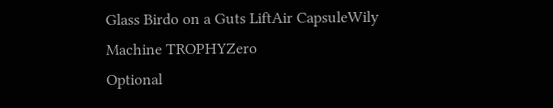Glass Birdo on a Guts LiftAir CapsuleWily Machine TROPHYZero
Optional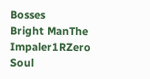Bosses
Bright ManThe Impaler1RZero Soul